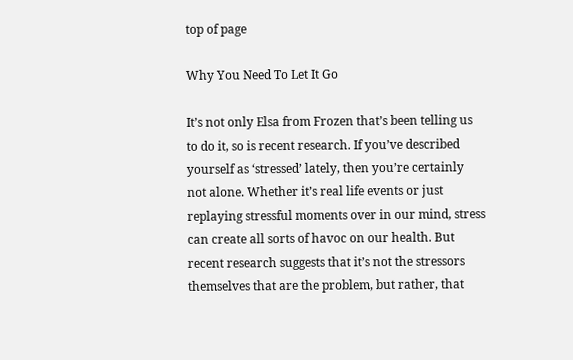top of page

Why You Need To Let It Go

It’s not only Elsa from Frozen that’s been telling us to do it, so is recent research. If you’ve described yourself as ‘stressed’ lately, then you’re certainly not alone. Whether it’s real life events or just replaying stressful moments over in our mind, stress can create all sorts of havoc on our health. But recent research suggests that it’s not the stressors themselves that are the problem, but rather, that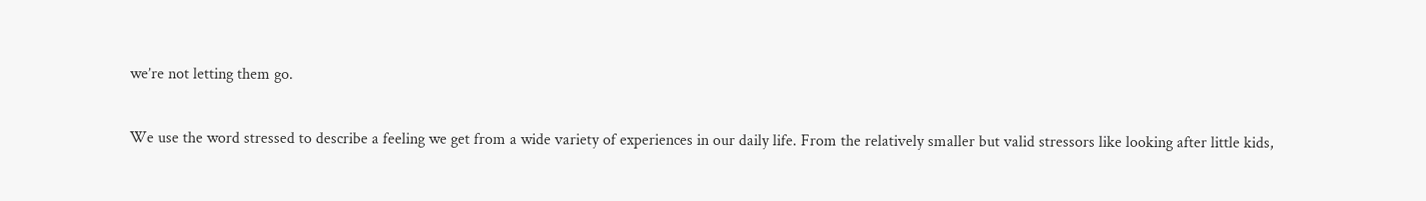we’re not letting them go.

We use the word stressed to describe a feeling we get from a wide variety of experiences in our daily life. From the relatively smaller but valid stressors like looking after little kids,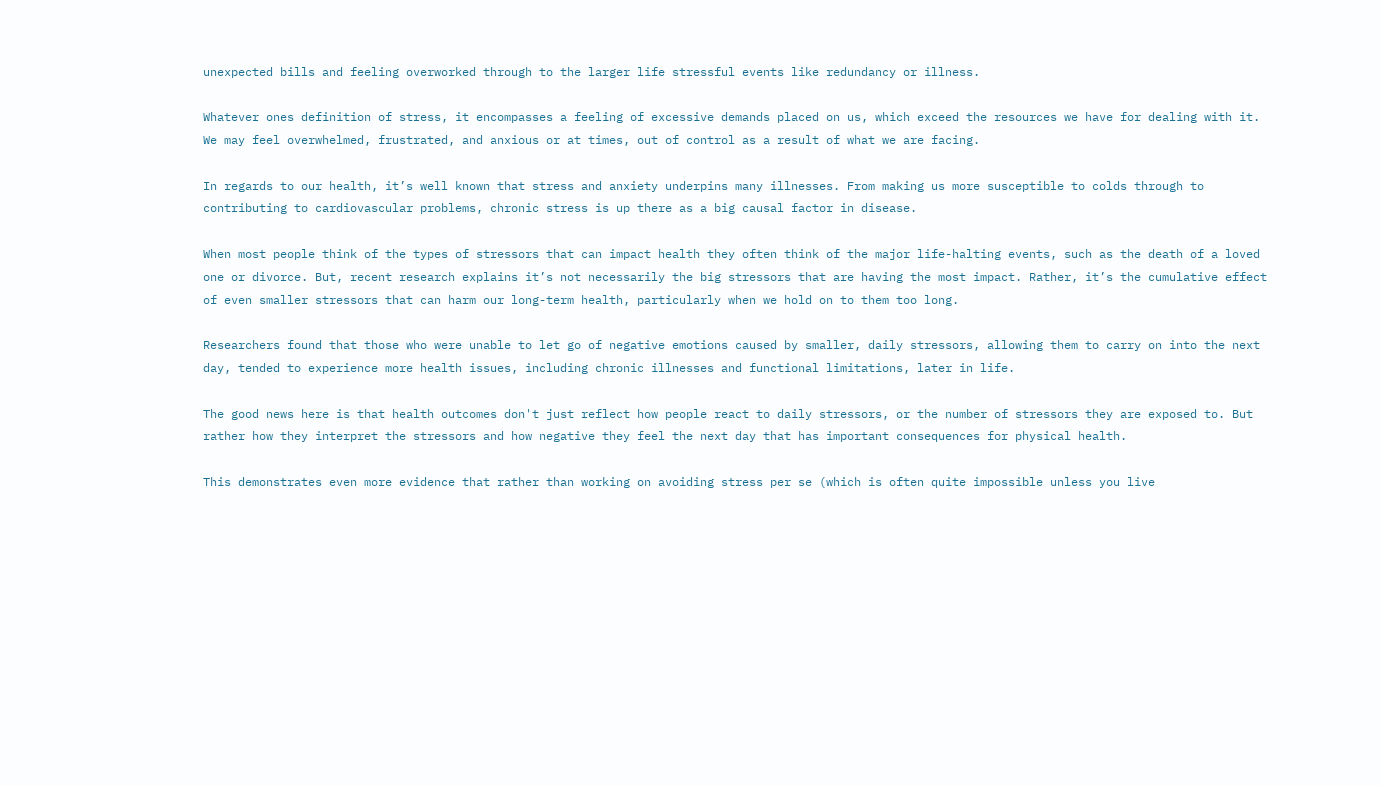unexpected bills and feeling overworked through to the larger life stressful events like redundancy or illness.

Whatever ones definition of stress, it encompasses a feeling of excessive demands placed on us, which exceed the resources we have for dealing with it. We may feel overwhelmed, frustrated, and anxious or at times, out of control as a result of what we are facing.

In regards to our health, it’s well known that stress and anxiety underpins many illnesses. From making us more susceptible to colds through to contributing to cardiovascular problems, chronic stress is up there as a big causal factor in disease.

When most people think of the types of stressors that can impact health they often think of the major life-halting events, such as the death of a loved one or divorce. But, recent research explains it’s not necessarily the big stressors that are having the most impact. Rather, it’s the cumulative effect of even smaller stressors that can harm our long-term health, particularly when we hold on to them too long.

Researchers found that those who were unable to let go of negative emotions caused by smaller, daily stressors, allowing them to carry on into the next day, tended to experience more health issues, including chronic illnesses and functional limitations, later in life.

The good news here is that health outcomes don't just reflect how people react to daily stressors, or the number of stressors they are exposed to. But rather how they interpret the stressors and how negative they feel the next day that has important consequences for physical health.

This demonstrates even more evidence that rather than working on avoiding stress per se (which is often quite impossible unless you live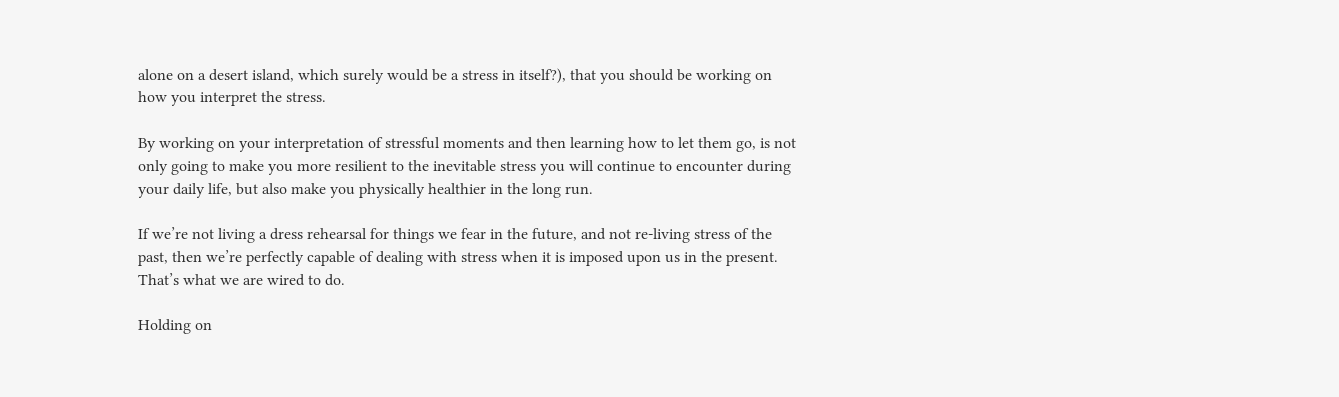alone on a desert island, which surely would be a stress in itself?), that you should be working on how you interpret the stress.

By working on your interpretation of stressful moments and then learning how to let them go, is not only going to make you more resilient to the inevitable stress you will continue to encounter during your daily life, but also make you physically healthier in the long run.

If we’re not living a dress rehearsal for things we fear in the future, and not re-living stress of the past, then we’re perfectly capable of dealing with stress when it is imposed upon us in the present. That’s what we are wired to do.

Holding on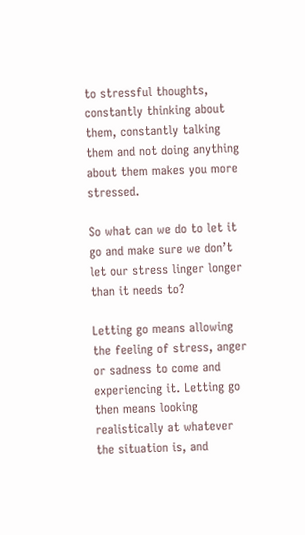to stressful thoughts, constantly thinking about them, constantly talking them and not doing anything about them makes you more stressed.

So what can we do to let it go and make sure we don’t let our stress linger longer than it needs to?

Letting go means allowing the feeling of stress, anger or sadness to come and experiencing it. Letting go then means looking realistically at whatever the situation is, and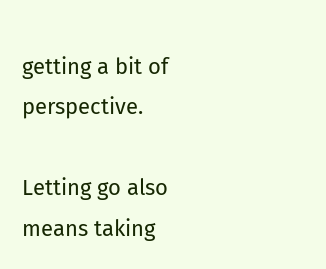getting a bit of perspective.

Letting go also means taking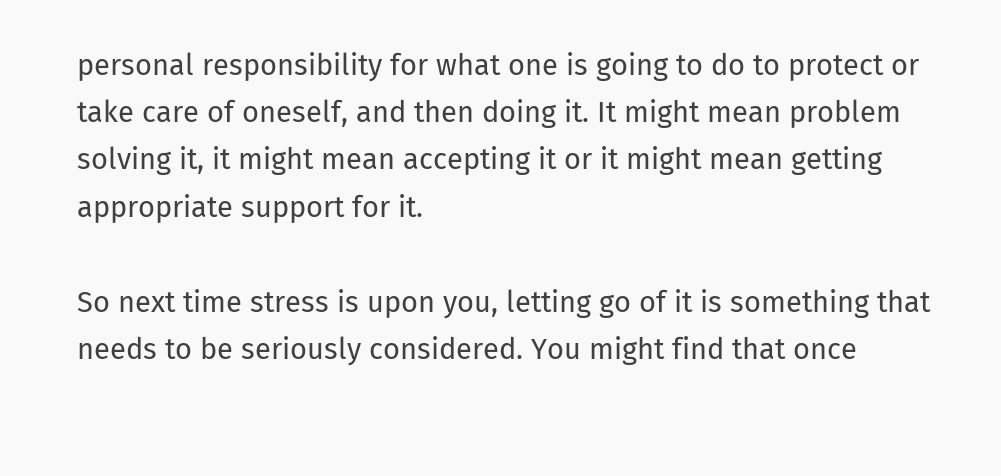personal responsibility for what one is going to do to protect or take care of oneself, and then doing it. It might mean problem solving it, it might mean accepting it or it might mean getting appropriate support for it.

So next time stress is upon you, letting go of it is something that needs to be seriously considered. You might find that once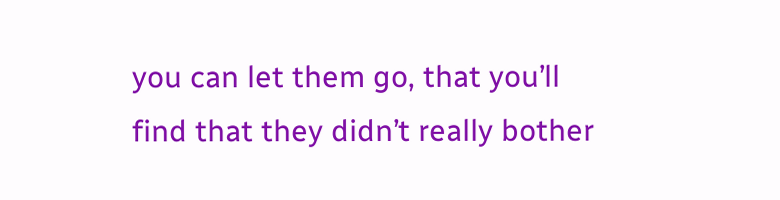you can let them go, that you’ll find that they didn’t really bother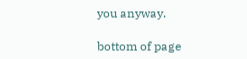you anyway.

bottom of page